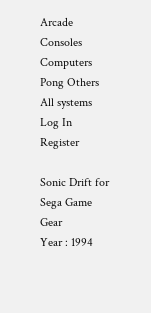Arcade Consoles Computers Pong Others All systems Log In Register

Sonic Drift for Sega Game Gear
Year : 1994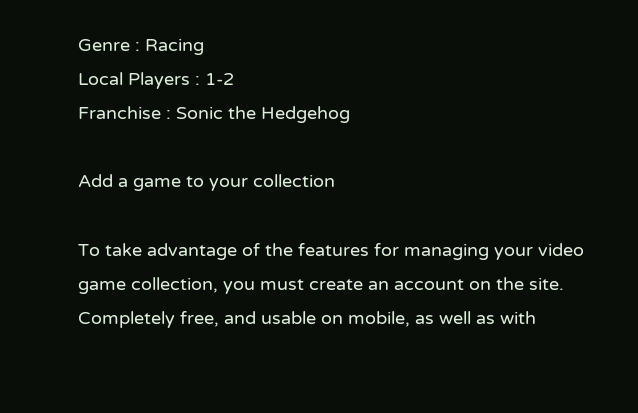Genre : Racing
Local Players : 1-2
Franchise : Sonic the Hedgehog

Add a game to your collection

To take advantage of the features for managing your video game collection, you must create an account on the site. Completely free, and usable on mobile, as well as with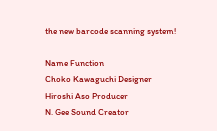the new barcode scanning system!

Name Function
Choko Kawaguchi Designer
Hiroshi Aso Producer
N. Gee Sound Creator